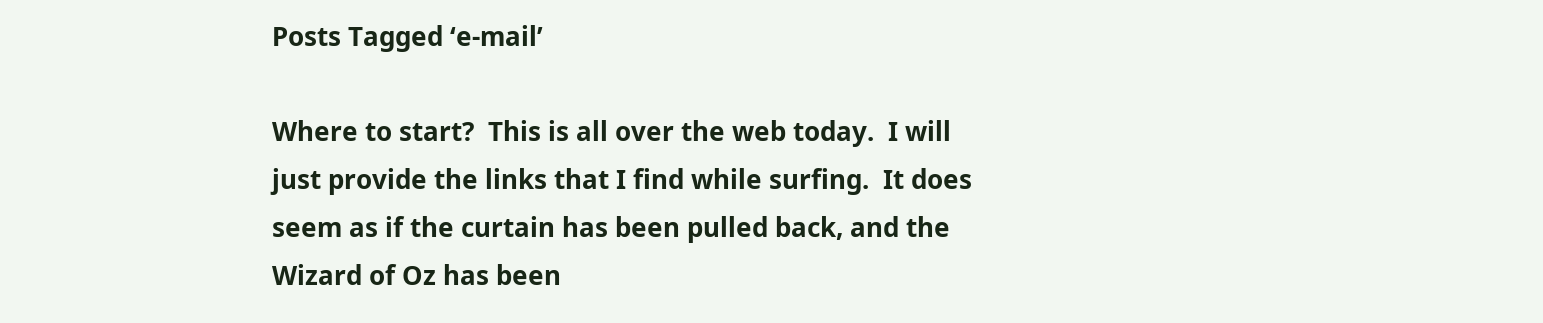Posts Tagged ‘e-mail’

Where to start?  This is all over the web today.  I will just provide the links that I find while surfing.  It does seem as if the curtain has been pulled back, and the Wizard of Oz has been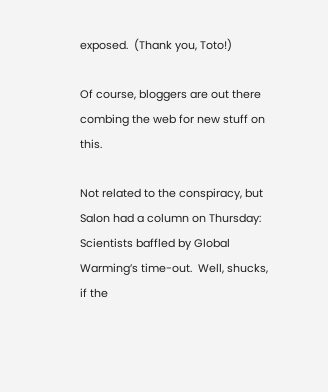exposed.  (Thank you, Toto!)

Of course, bloggers are out there combing the web for new stuff on this.

Not related to the conspiracy, but Salon had a column on Thursday: Scientists baffled by Global Warming’s time-out.  Well, shucks, if the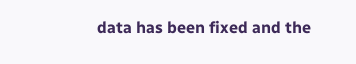data has been fixed and the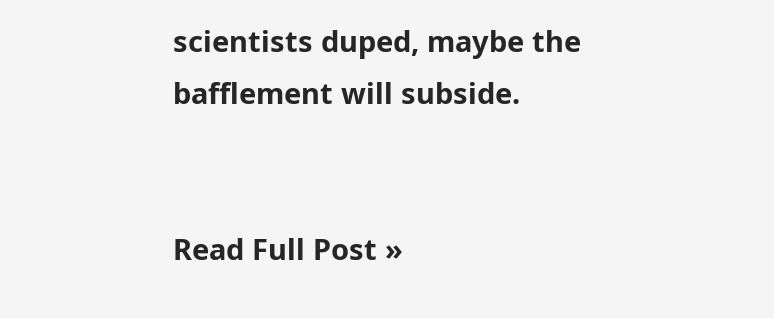scientists duped, maybe the bafflement will subside.


Read Full Post »